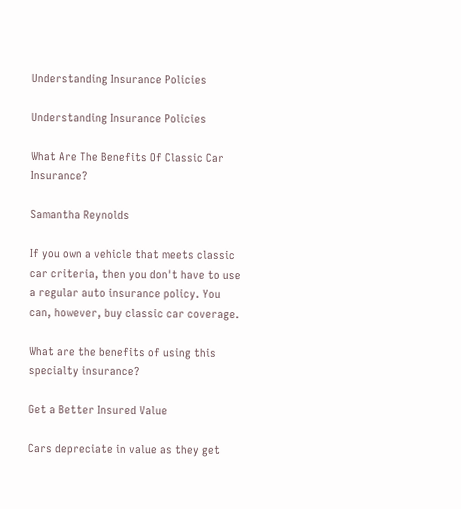Understanding Insurance Policies

Understanding Insurance Policies

What Are The Benefits Of Classic Car Insurance?

Samantha Reynolds

If you own a vehicle that meets classic car criteria, then you don't have to use a regular auto insurance policy. You can, however, buy classic car coverage.

What are the benefits of using this specialty insurance?

Get a Better Insured Value

Cars depreciate in value as they get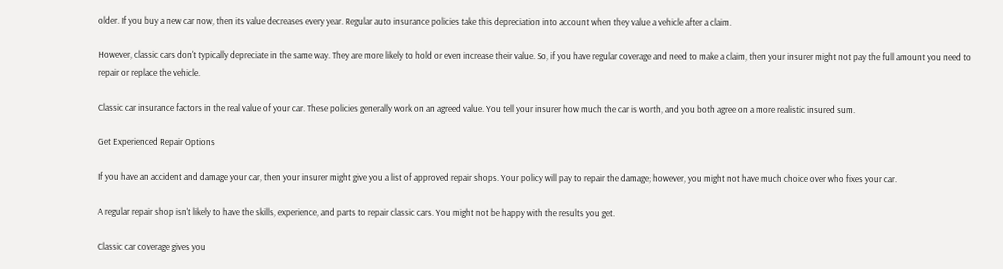older. If you buy a new car now, then its value decreases every year. Regular auto insurance policies take this depreciation into account when they value a vehicle after a claim.

However, classic cars don't typically depreciate in the same way. They are more likely to hold or even increase their value. So, if you have regular coverage and need to make a claim, then your insurer might not pay the full amount you need to repair or replace the vehicle.

Classic car insurance factors in the real value of your car. These policies generally work on an agreed value. You tell your insurer how much the car is worth, and you both agree on a more realistic insured sum.

Get Experienced Repair Options

If you have an accident and damage your car, then your insurer might give you a list of approved repair shops. Your policy will pay to repair the damage; however, you might not have much choice over who fixes your car.

A regular repair shop isn't likely to have the skills, experience, and parts to repair classic cars. You might not be happy with the results you get.

Classic car coverage gives you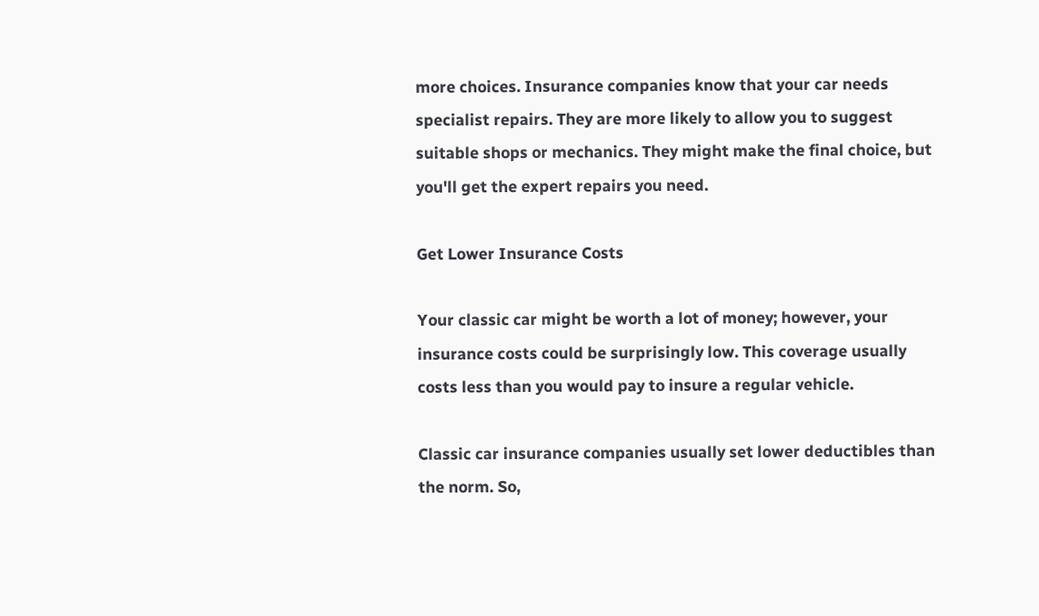more choices. Insurance companies know that your car needs specialist repairs. They are more likely to allow you to suggest suitable shops or mechanics. They might make the final choice, but you'll get the expert repairs you need.

Get Lower Insurance Costs

Your classic car might be worth a lot of money; however, your insurance costs could be surprisingly low. This coverage usually costs less than you would pay to insure a regular vehicle.

Classic car insurance companies usually set lower deductibles than the norm. So,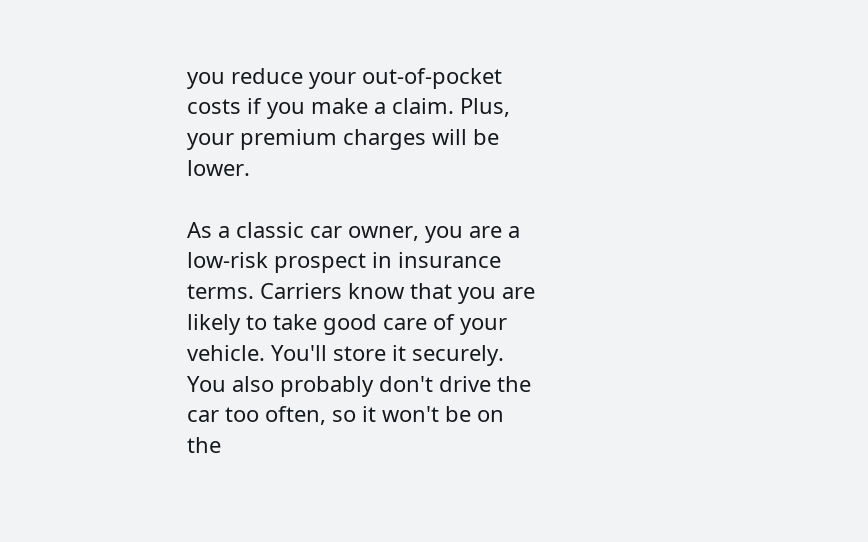you reduce your out-of-pocket costs if you make a claim. Plus, your premium charges will be lower.

As a classic car owner, you are a low-risk prospect in insurance terms. Carriers know that you are likely to take good care of your vehicle. You'll store it securely. You also probably don't drive the car too often, so it won't be on the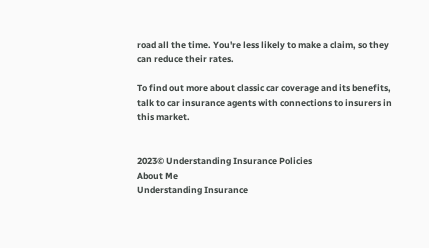road all the time. You're less likely to make a claim, so they can reduce their rates.

To find out more about classic car coverage and its benefits, talk to car insurance agents with connections to insurers in this market.


2023© Understanding Insurance Policies
About Me
Understanding Insurance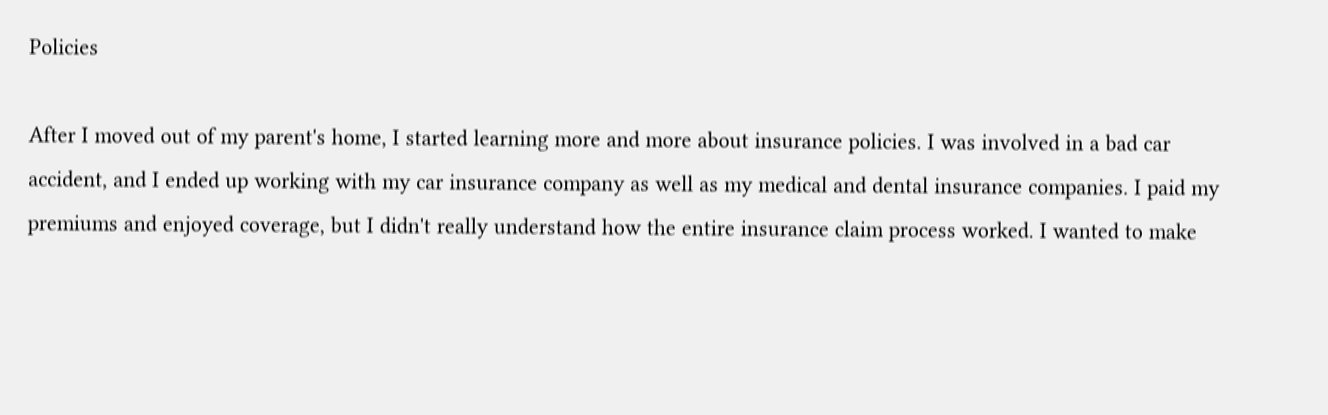Policies

After I moved out of my parent's home, I started learning more and more about insurance policies. I was involved in a bad car accident, and I ended up working with my car insurance company as well as my medical and dental insurance companies. I paid my premiums and enjoyed coverage, but I didn't really understand how the entire insurance claim process worked. I wanted to make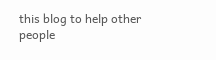this blog to help other people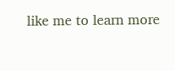like me to learn more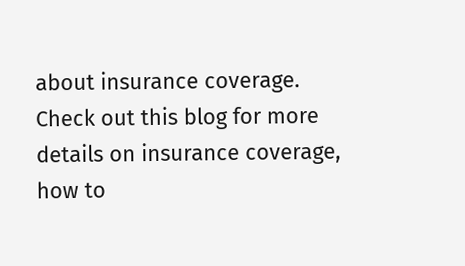about insurance coverage. Check out this blog for more details on insurance coverage, how to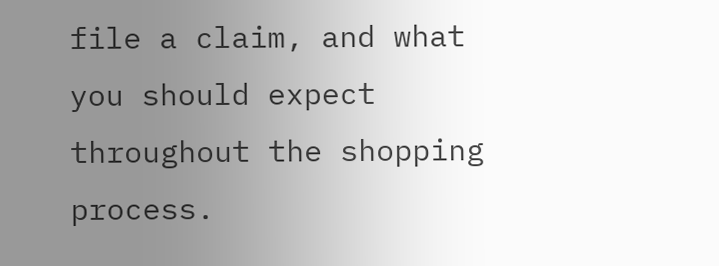file a claim, and what you should expect throughout the shopping process.